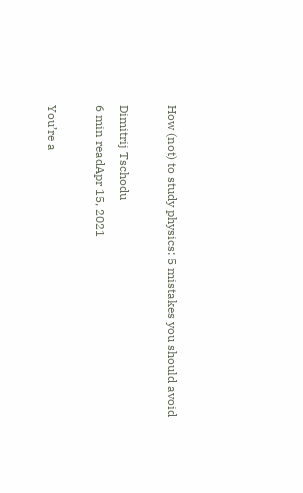How (not) to study physics: 5 mistakes you should avoid

Dimitrij Tschodu
6 min readApr 15, 2021

You’re a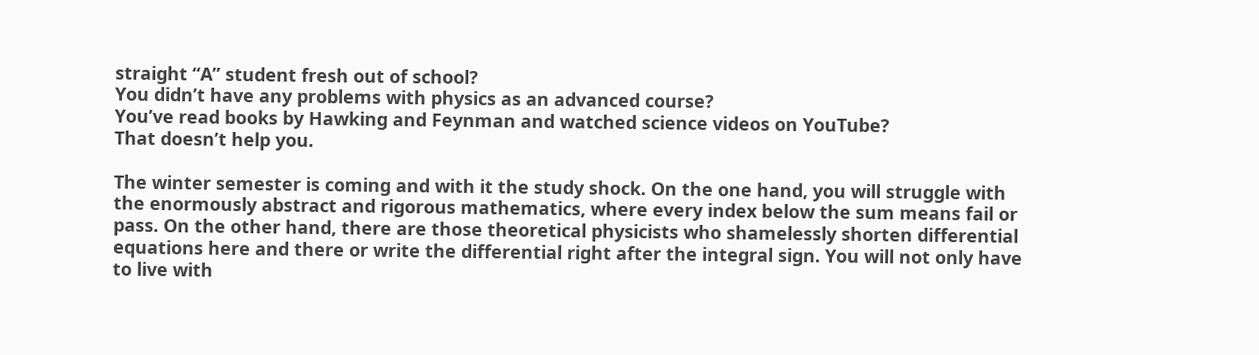straight “A” student fresh out of school?
You didn’t have any problems with physics as an advanced course?
You’ve read books by Hawking and Feynman and watched science videos on YouTube?
That doesn’t help you.

The winter semester is coming and with it the study shock. On the one hand, you will struggle with the enormously abstract and rigorous mathematics, where every index below the sum means fail or pass. On the other hand, there are those theoretical physicists who shamelessly shorten differential equations here and there or write the differential right after the integral sign. You will not only have to live with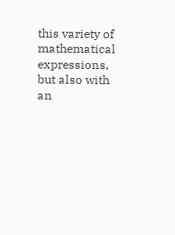this variety of mathematical expressions, but also with an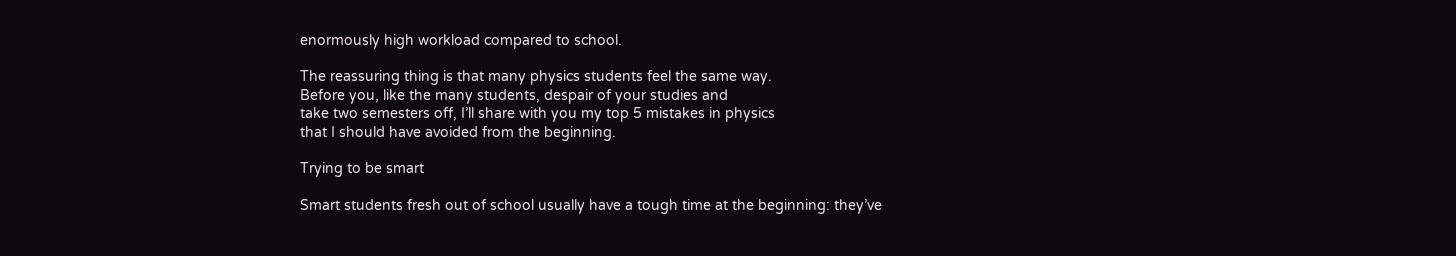enormously high workload compared to school.

The reassuring thing is that many physics students feel the same way.
Before you, like the many students, despair of your studies and
take two semesters off, I’ll share with you my top 5 mistakes in physics
that I should have avoided from the beginning.

Trying to be smart

Smart students fresh out of school usually have a tough time at the beginning: they’ve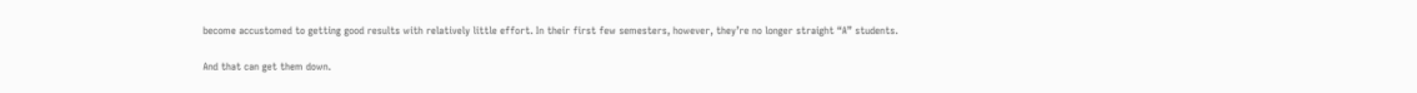become accustomed to getting good results with relatively little effort. In their first few semesters, however, they’re no longer straight “A” students.

And that can get them down.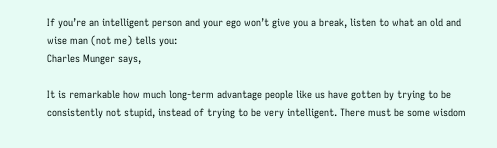If you’re an intelligent person and your ego won’t give you a break, listen to what an old and wise man (not me) tells you:
Charles Munger says,

It is remarkable how much long-term advantage people like us have gotten by trying to be consistently not stupid, instead of trying to be very intelligent. There must be some wisdom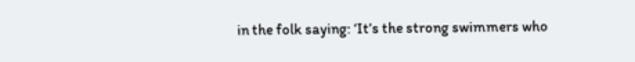in the folk saying: ‘It’s the strong swimmers who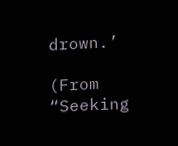drown.’

(From “Seeking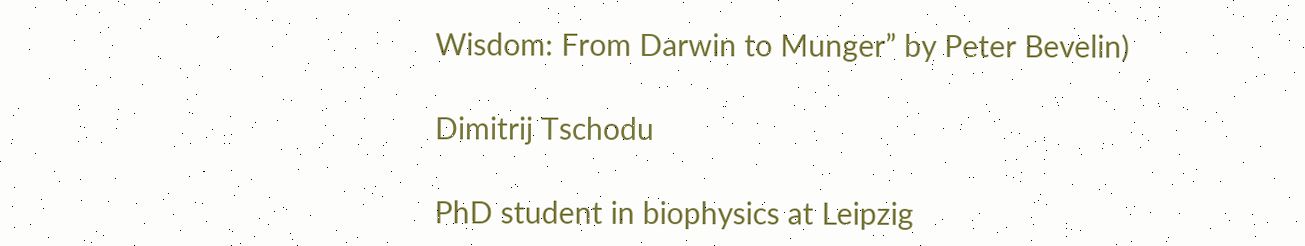Wisdom: From Darwin to Munger” by Peter Bevelin)

Dimitrij Tschodu

PhD student in biophysics at Leipzig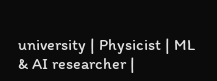university | Physicist | ML & AI researcher |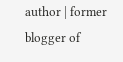author | former blogger of